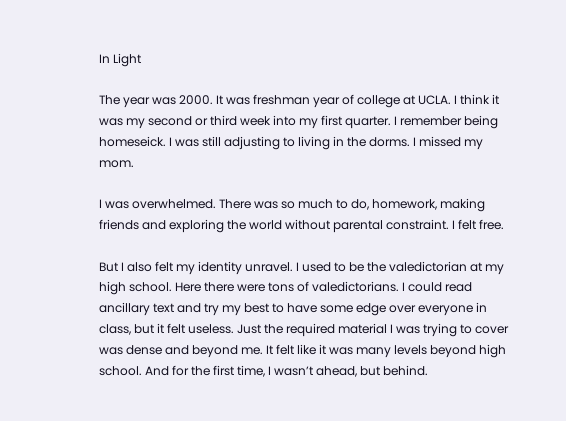In Light

The year was 2000. It was freshman year of college at UCLA. I think it was my second or third week into my first quarter. I remember being homeseick. I was still adjusting to living in the dorms. I missed my mom.

I was overwhelmed. There was so much to do, homework, making friends and exploring the world without parental constraint. I felt free.

But I also felt my identity unravel. I used to be the valedictorian at my high school. Here there were tons of valedictorians. I could read ancillary text and try my best to have some edge over everyone in class, but it felt useless. Just the required material I was trying to cover was dense and beyond me. It felt like it was many levels beyond high school. And for the first time, I wasn’t ahead, but behind.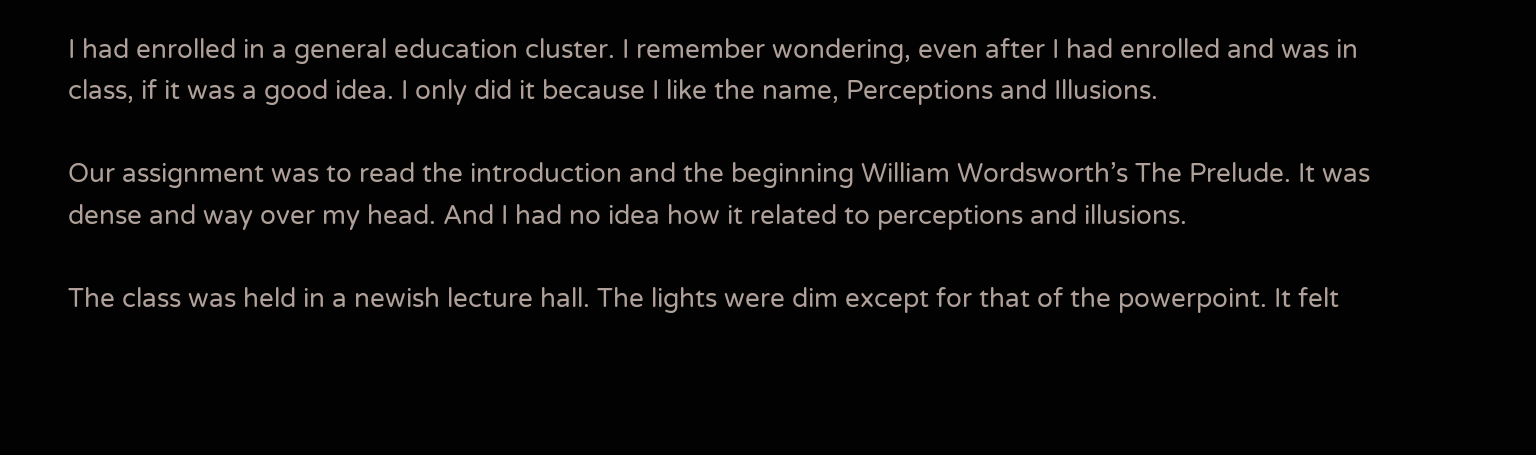I had enrolled in a general education cluster. I remember wondering, even after I had enrolled and was in class, if it was a good idea. I only did it because I like the name, Perceptions and Illusions.

Our assignment was to read the introduction and the beginning William Wordsworth’s The Prelude. It was dense and way over my head. And I had no idea how it related to perceptions and illusions.

The class was held in a newish lecture hall. The lights were dim except for that of the powerpoint. It felt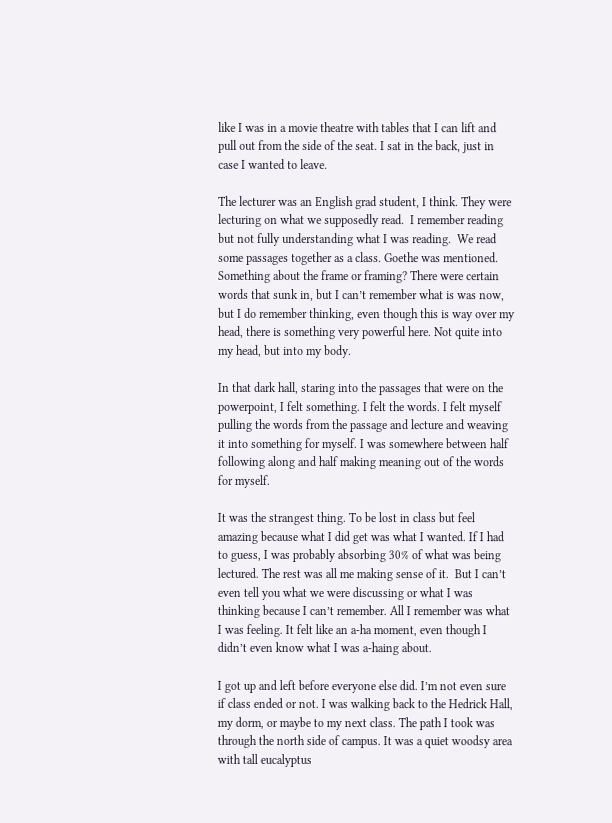like I was in a movie theatre with tables that I can lift and pull out from the side of the seat. I sat in the back, just in case I wanted to leave.

The lecturer was an English grad student, I think. They were lecturing on what we supposedly read.  I remember reading but not fully understanding what I was reading.  We read some passages together as a class. Goethe was mentioned.  Something about the frame or framing? There were certain words that sunk in, but I can’t remember what is was now, but I do remember thinking, even though this is way over my head, there is something very powerful here. Not quite into my head, but into my body.

In that dark hall, staring into the passages that were on the powerpoint, I felt something. I felt the words. I felt myself pulling the words from the passage and lecture and weaving it into something for myself. I was somewhere between half following along and half making meaning out of the words for myself.

It was the strangest thing. To be lost in class but feel amazing because what I did get was what I wanted. If I had to guess, I was probably absorbing 30% of what was being lectured. The rest was all me making sense of it.  But I can’t even tell you what we were discussing or what I was thinking because I can’t remember. All I remember was what I was feeling. It felt like an a-ha moment, even though I didn’t even know what I was a-haing about.

I got up and left before everyone else did. I’m not even sure if class ended or not. I was walking back to the Hedrick Hall, my dorm, or maybe to my next class. The path I took was through the north side of campus. It was a quiet woodsy area with tall eucalyptus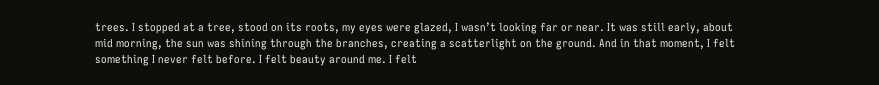trees. I stopped at a tree, stood on its roots, my eyes were glazed, I wasn’t looking far or near. It was still early, about mid morning, the sun was shining through the branches, creating a scatterlight on the ground. And in that moment, I felt something I never felt before. I felt beauty around me. I felt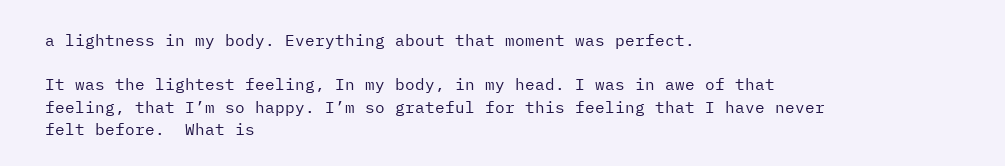a lightness in my body. Everything about that moment was perfect.

It was the lightest feeling, In my body, in my head. I was in awe of that feeling, that I’m so happy. I’m so grateful for this feeling that I have never felt before.  What is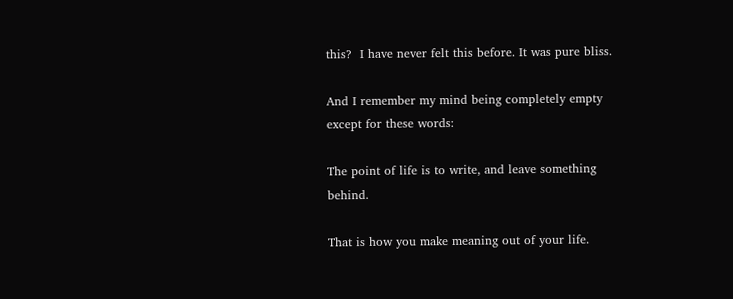this?  I have never felt this before. It was pure bliss.

And I remember my mind being completely empty except for these words:

The point of life is to write, and leave something behind.

That is how you make meaning out of your life.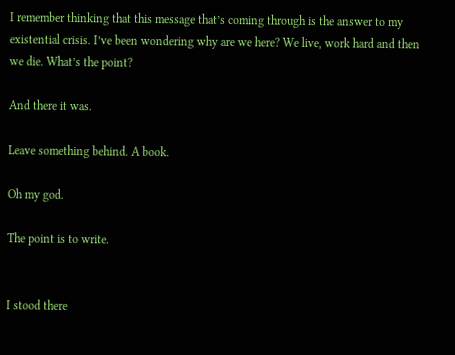I remember thinking that this message that’s coming through is the answer to my existential crisis. I’ve been wondering why are we here? We live, work hard and then we die. What’s the point?

And there it was.

Leave something behind. A book.

Oh my god.

The point is to write.


I stood there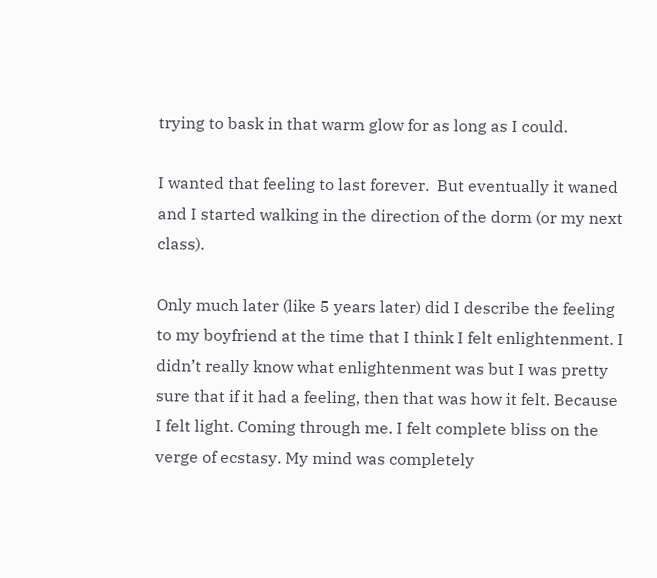trying to bask in that warm glow for as long as I could.

I wanted that feeling to last forever.  But eventually it waned and I started walking in the direction of the dorm (or my next class).

Only much later (like 5 years later) did I describe the feeling to my boyfriend at the time that I think I felt enlightenment. I didn’t really know what enlightenment was but I was pretty sure that if it had a feeling, then that was how it felt. Because I felt light. Coming through me. I felt complete bliss on the verge of ecstasy. My mind was completely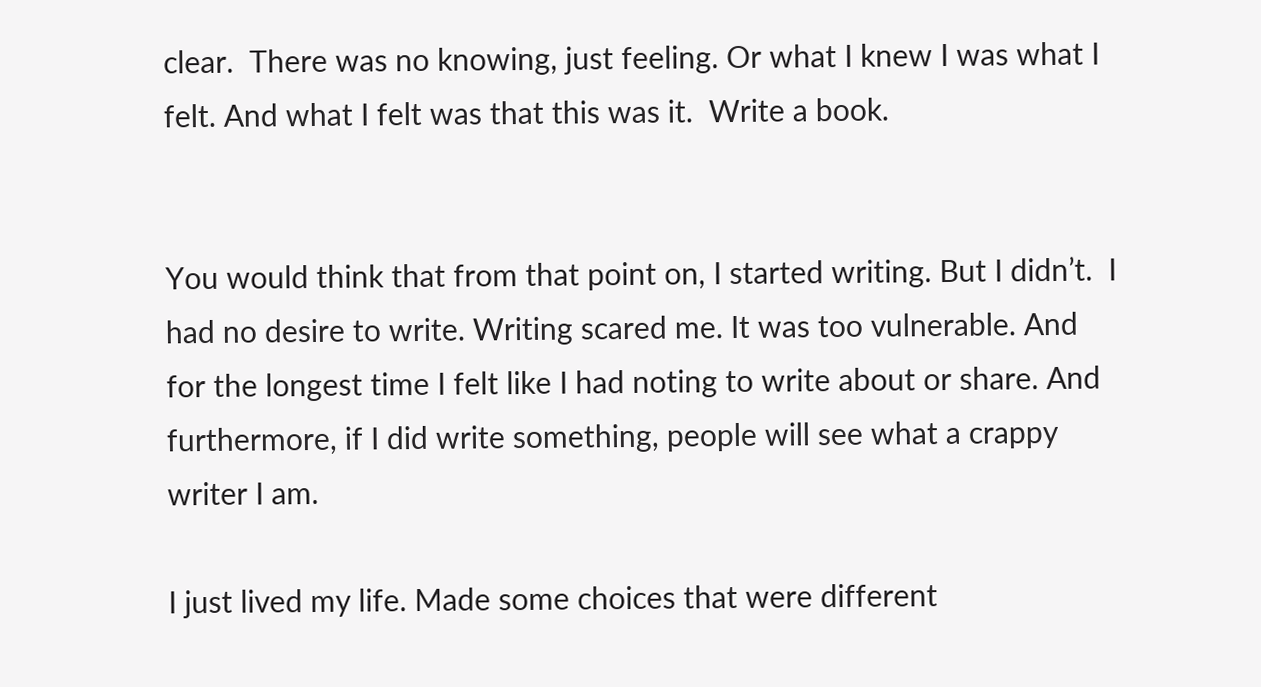clear.  There was no knowing, just feeling. Or what I knew I was what I felt. And what I felt was that this was it.  Write a book.


You would think that from that point on, I started writing. But I didn’t.  I had no desire to write. Writing scared me. It was too vulnerable. And for the longest time I felt like I had noting to write about or share. And furthermore, if I did write something, people will see what a crappy writer I am.

I just lived my life. Made some choices that were different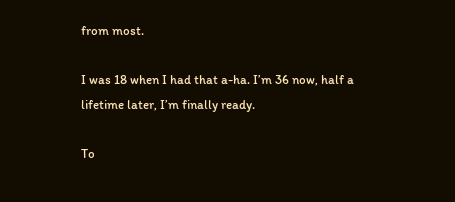from most.

I was 18 when I had that a-ha. I’m 36 now, half a lifetime later, I’m finally ready.

To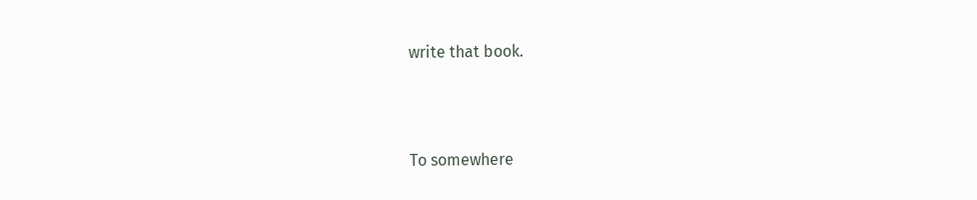write that book.



To somewhere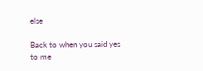else

Back to when you said yes to me